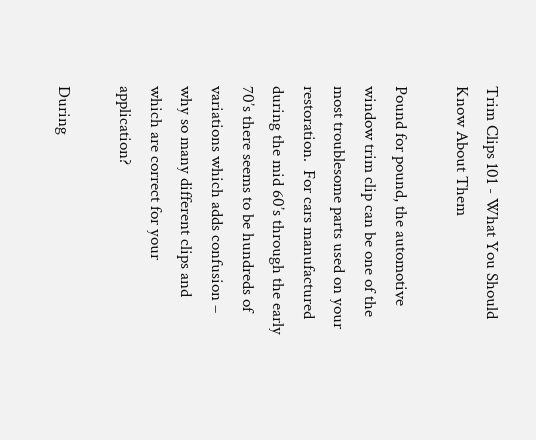Trim Clips 101 - What You Should Know About Them

Pound for pound, the automotive window trim clip can be one of the most troublesome parts used on your restoration.  For cars manufactured during the mid 60’s through the early 70’s there seems to be hundreds of variations which adds confusion – why so many different clips and which are correct for your application?

During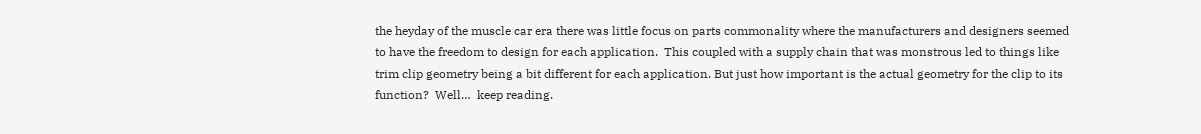the heyday of the muscle car era there was little focus on parts commonality where the manufacturers and designers seemed to have the freedom to design for each application.  This coupled with a supply chain that was monstrous led to things like trim clip geometry being a bit different for each application. But just how important is the actual geometry for the clip to its function?  Well…  keep reading.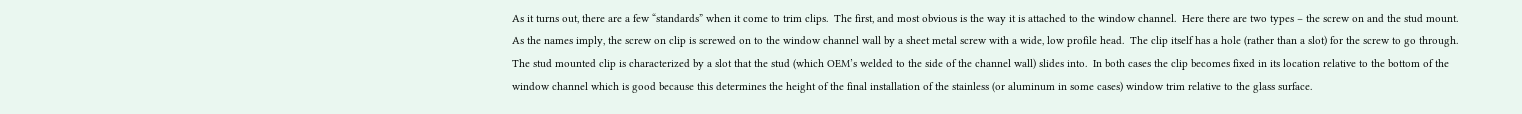As it turns out, there are a few “standards” when it come to trim clips.  The first, and most obvious is the way it is attached to the window channel.  Here there are two types – the screw on and the stud mount.  As the names imply, the screw on clip is screwed on to the window channel wall by a sheet metal screw with a wide, low profile head.  The clip itself has a hole (rather than a slot) for the screw to go through.  The stud mounted clip is characterized by a slot that the stud (which OEM’s welded to the side of the channel wall) slides into.  In both cases the clip becomes fixed in its location relative to the bottom of the window channel which is good because this determines the height of the final installation of the stainless (or aluminum in some cases) window trim relative to the glass surface.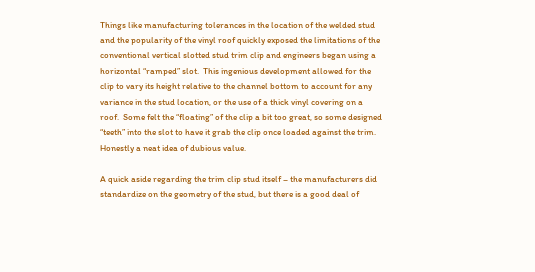Things like manufacturing tolerances in the location of the welded stud and the popularity of the vinyl roof quickly exposed the limitations of the conventional vertical slotted stud trim clip and engineers began using a horizontal “ramped” slot.  This ingenious development allowed for the clip to vary its height relative to the channel bottom to account for any variance in the stud location, or the use of a thick vinyl covering on a roof.  Some felt the “floating” of the clip a bit too great, so some designed “teeth” into the slot to have it grab the clip once loaded against the trim.  Honestly a neat idea of dubious value.

A quick aside regarding the trim clip stud itself – the manufacturers did standardize on the geometry of the stud, but there is a good deal of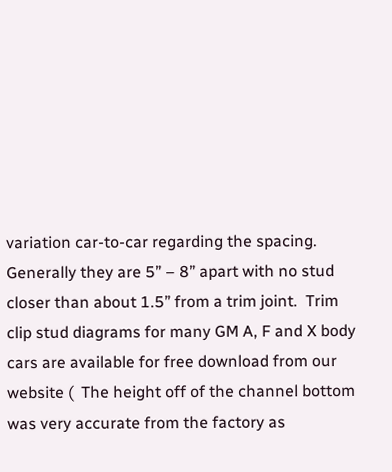variation car-to-car regarding the spacing.  Generally they are 5” – 8” apart with no stud closer than about 1.5” from a trim joint.  Trim clip stud diagrams for many GM A, F and X body cars are available for free download from our website (  The height off of the channel bottom was very accurate from the factory as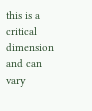this is a critical dimension and can vary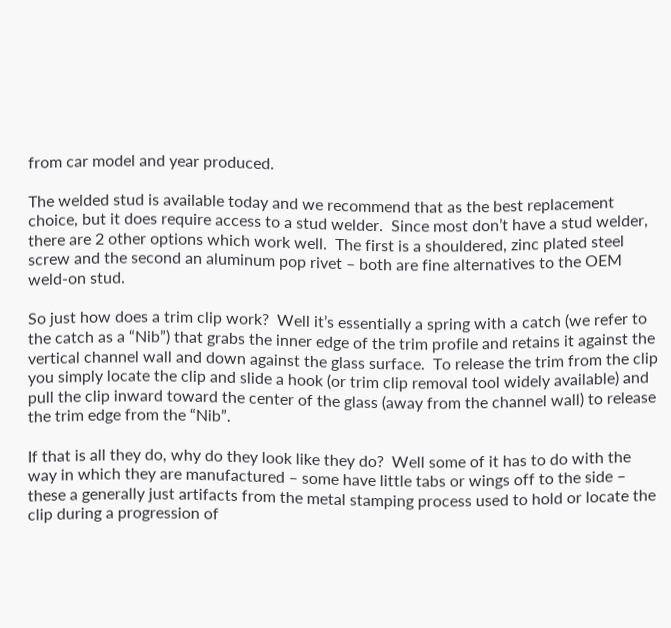from car model and year produced.

The welded stud is available today and we recommend that as the best replacement choice, but it does require access to a stud welder.  Since most don’t have a stud welder, there are 2 other options which work well.  The first is a shouldered, zinc plated steel screw and the second an aluminum pop rivet – both are fine alternatives to the OEM weld-on stud.

So just how does a trim clip work?  Well it’s essentially a spring with a catch (we refer to the catch as a “Nib”) that grabs the inner edge of the trim profile and retains it against the vertical channel wall and down against the glass surface.  To release the trim from the clip you simply locate the clip and slide a hook (or trim clip removal tool widely available) and pull the clip inward toward the center of the glass (away from the channel wall) to release the trim edge from the “Nib”.

If that is all they do, why do they look like they do?  Well some of it has to do with the way in which they are manufactured – some have little tabs or wings off to the side – these a generally just artifacts from the metal stamping process used to hold or locate the clip during a progression of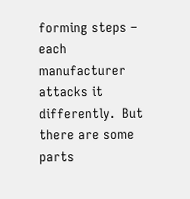forming steps – each manufacturer attacks it differently.  But there are some parts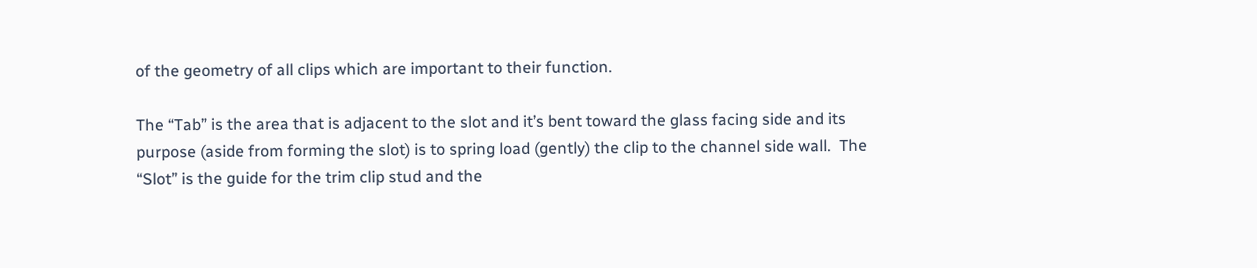of the geometry of all clips which are important to their function.

The “Tab” is the area that is adjacent to the slot and it’s bent toward the glass facing side and its purpose (aside from forming the slot) is to spring load (gently) the clip to the channel side wall.  The “Slot” is the guide for the trim clip stud and the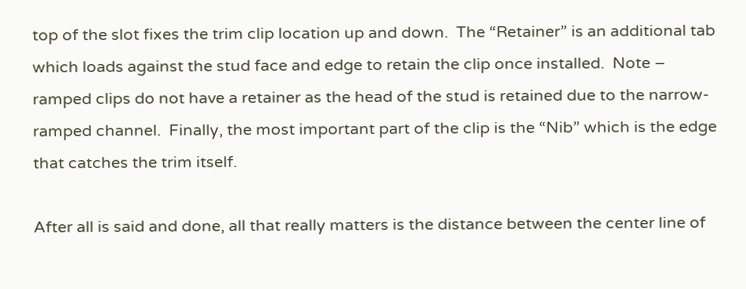top of the slot fixes the trim clip location up and down.  The “Retainer” is an additional tab which loads against the stud face and edge to retain the clip once installed.  Note – ramped clips do not have a retainer as the head of the stud is retained due to the narrow-ramped channel.  Finally, the most important part of the clip is the “Nib” which is the edge that catches the trim itself.

After all is said and done, all that really matters is the distance between the center line of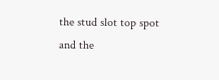the stud slot top spot and the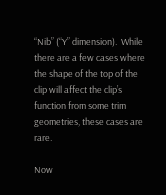“Nib” (“Y” dimension).  While there are a few cases where the shape of the top of the clip will affect the clip’s function from some trim geometries, these cases are rare.

Now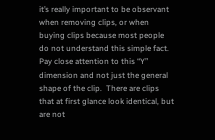it’s really important to be observant when removing clips, or when buying clips because most people do not understand this simple fact.  Pay close attention to this “Y” dimension and not just the general shape of the clip.  There are clips that at first glance look identical, but are not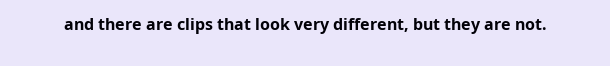and there are clips that look very different, but they are not.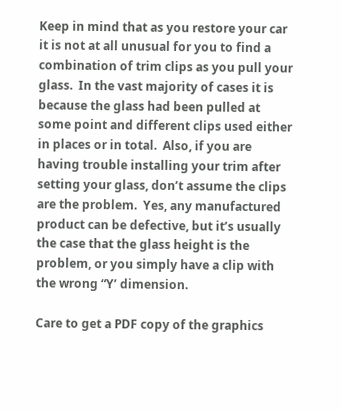Keep in mind that as you restore your car it is not at all unusual for you to find a combination of trim clips as you pull your glass.  In the vast majority of cases it is because the glass had been pulled at some point and different clips used either in places or in total.  Also, if you are having trouble installing your trim after setting your glass, don’t assume the clips are the problem.  Yes, any manufactured product can be defective, but it’s usually the case that the glass height is the problem, or you simply have a clip with the wrong “Y’ dimension.

Care to get a PDF copy of the graphics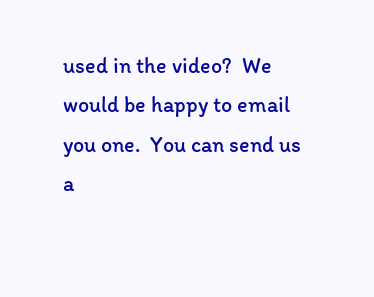used in the video?  We would be happy to email you one.  You can send us a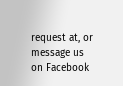request at, or message us on Facebook